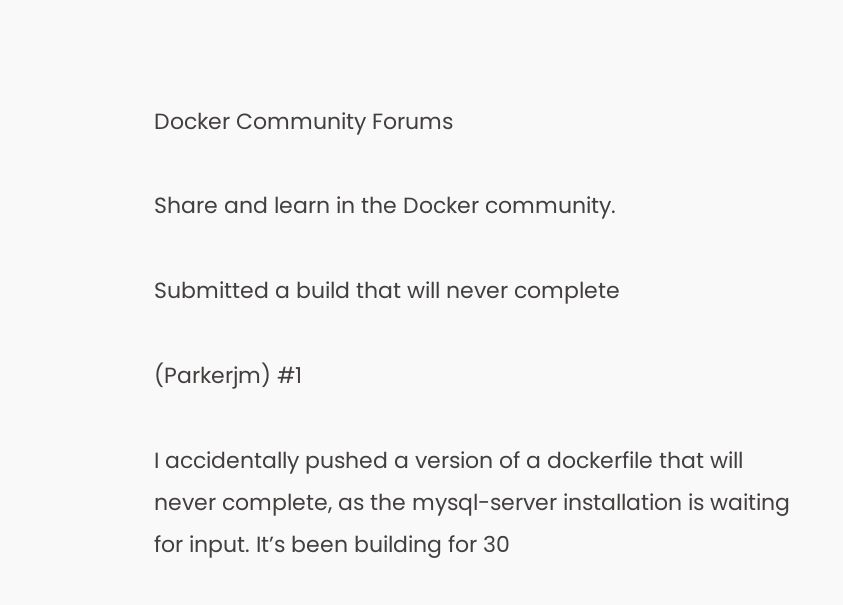Docker Community Forums

Share and learn in the Docker community.

Submitted a build that will never complete

(Parkerjm) #1

I accidentally pushed a version of a dockerfile that will never complete, as the mysql-server installation is waiting for input. It’s been building for 30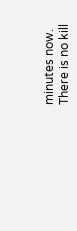minutes now. There is no kill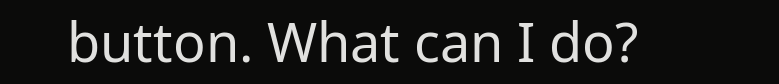button. What can I do?